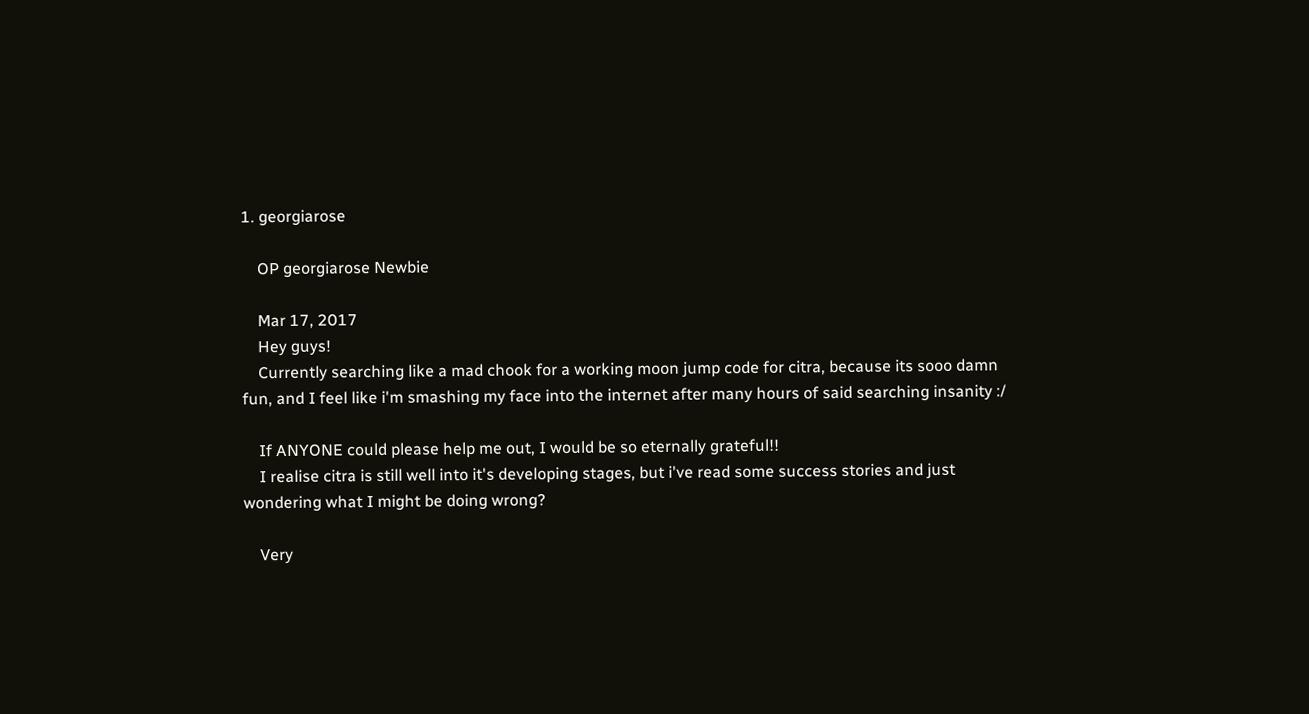1. georgiarose

    OP georgiarose Newbie

    Mar 17, 2017
    Hey guys!
    Currently searching like a mad chook for a working moon jump code for citra, because its sooo damn fun, and I feel like i'm smashing my face into the internet after many hours of said searching insanity :/

    If ANYONE could please help me out, I would be so eternally grateful!!
    I realise citra is still well into it's developing stages, but i've read some success stories and just wondering what I might be doing wrong?

    Very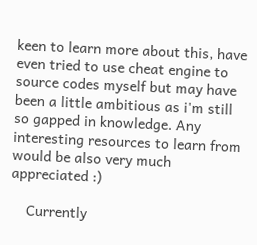keen to learn more about this, have even tried to use cheat engine to source codes myself but may have been a little ambitious as i'm still so gapped in knowledge. Any interesting resources to learn from would be also very much appreciated :)

    Currently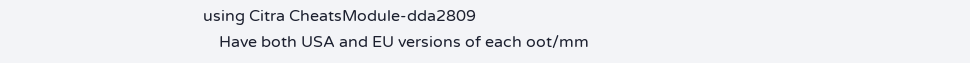using Citra CheatsModule-dda2809
    Have both USA and EU versions of each oot/mm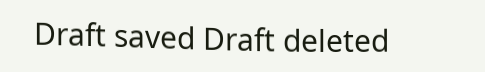Draft saved Draft deleted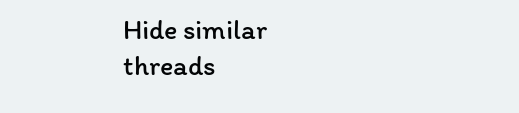Hide similar threads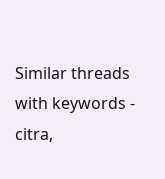Similar threads with keywords - citra,